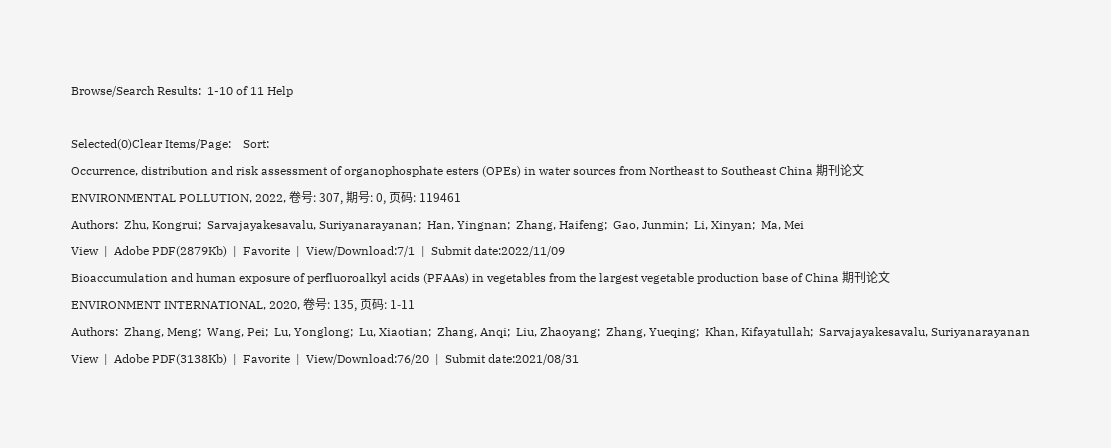Browse/Search Results:  1-10 of 11 Help

Selected(0)Clear Items/Page:    Sort:
Occurrence, distribution and risk assessment of organophosphate esters (OPEs) in water sources from Northeast to Southeast China 期刊论文
ENVIRONMENTAL POLLUTION, 2022, 卷号: 307, 期号: 0, 页码: 119461
Authors:  Zhu, Kongrui;  Sarvajayakesavalu, Suriyanarayanan;  Han, Yingnan;  Zhang, Haifeng;  Gao, Junmin;  Li, Xinyan;  Ma, Mei
View  |  Adobe PDF(2879Kb)  |  Favorite  |  View/Download:7/1  |  Submit date:2022/11/09
Bioaccumulation and human exposure of perfluoroalkyl acids (PFAAs) in vegetables from the largest vegetable production base of China 期刊论文
ENVIRONMENT INTERNATIONAL, 2020, 卷号: 135, 页码: 1-11
Authors:  Zhang, Meng;  Wang, Pei;  Lu, Yonglong;  Lu, Xiaotian;  Zhang, Anqi;  Liu, Zhaoyang;  Zhang, Yueqing;  Khan, Kifayatullah;  Sarvajayakesavalu, Suriyanarayanan
View  |  Adobe PDF(3138Kb)  |  Favorite  |  View/Download:76/20  |  Submit date:2021/08/31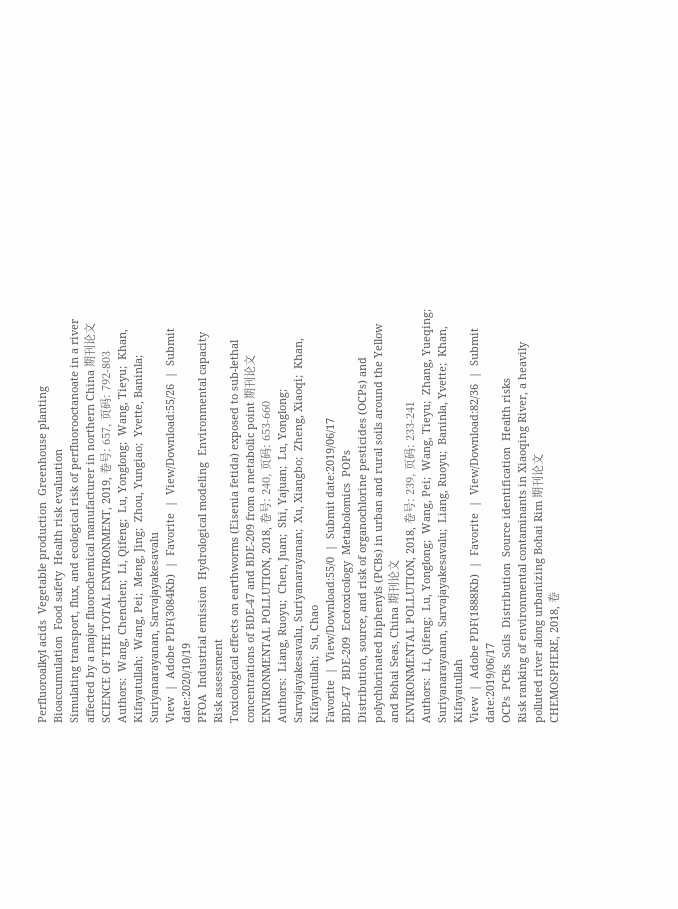Perfluoroalkyl acids  Vegetable production  Greenhouse planting  Bioaccumulation  Food safety  Health risk evaluation
Simulating transport, flux, and ecological risk of perfluorooctanoate in a river affected by a major fluorochemical manufacturer in northern China 期刊论文
SCIENCE OF THE TOTAL ENVIRONMENT, 2019, 卷号: 657, 页码: 792-803
Authors:  Wang, Chenchen;  Li, Qifeng;  Lu, Yonglong;  Wang, Tieyu;  Khan, Kifayatullah;  Wang, Pei;  Meng, Jing;  Zhou, Yungiao;  Yvette, Baninla;  Suriyanarayanan, Sarvajayakesavalu
View  |  Adobe PDF(3084Kb)  |  Favorite  |  View/Download:55/26  |  Submit date:2020/10/19
PFOA  Industrial emission  Hydrological modeling  Environmental capacity  Risk assessment
Toxicological effects on earthworms (Eisenia fetida) exposed to sub-lethal concentrations of BDE-47 and BDE-209 from a metabolic point 期刊论文
ENVIRONMENTAL POLLUTION, 2018, 卷号: 240, 页码: 653-660
Authors:  Liang, Ruoyu;  Chen, Juan;  Shi, Yajuan;  Lu, Yonglong;  Sarvajayakesavalu, Suriyanarayanan;  Xu, Xiangbo;  Zheng, Xiaoqi;  Khan, Kifayatullah;  Su, Chao
Favorite  |  View/Download:55/0  |  Submit date:2019/06/17
BDE-47  BDE-209  Ecotoxicology  Metabolomics  POPs
Distribution, source, and risk of organochlorine pesticides (OCPs) and polychlorinated biphenyls (PCBs) in urban and rural soils around the Yellow and Bohai Seas, China 期刊论文
ENVIRONMENTAL POLLUTION, 2018, 卷号: 239, 页码: 233-241
Authors:  Li, Qifeng;  Lu, Yonglong;  Wang, Pei;  Wang, Tieyu;  Zhang, Yueqing;  Suriyanarayanan, Sarvajayakesavalu;  Liang, Ruoyu;  Baninla, Yvette;  Khan, Kifayatullah
View  |  Adobe PDF(1888Kb)  |  Favorite  |  View/Download:82/36  |  Submit date:2019/06/17
OCPs  PCBs  Soils  Distribution  Source identification  Health risks
Risk ranking of environmental contaminants in Xiaoqing River, a heavily polluted river along urbanizing Bohai Rim 期刊论文
CHEMOSPHERE, 2018, 卷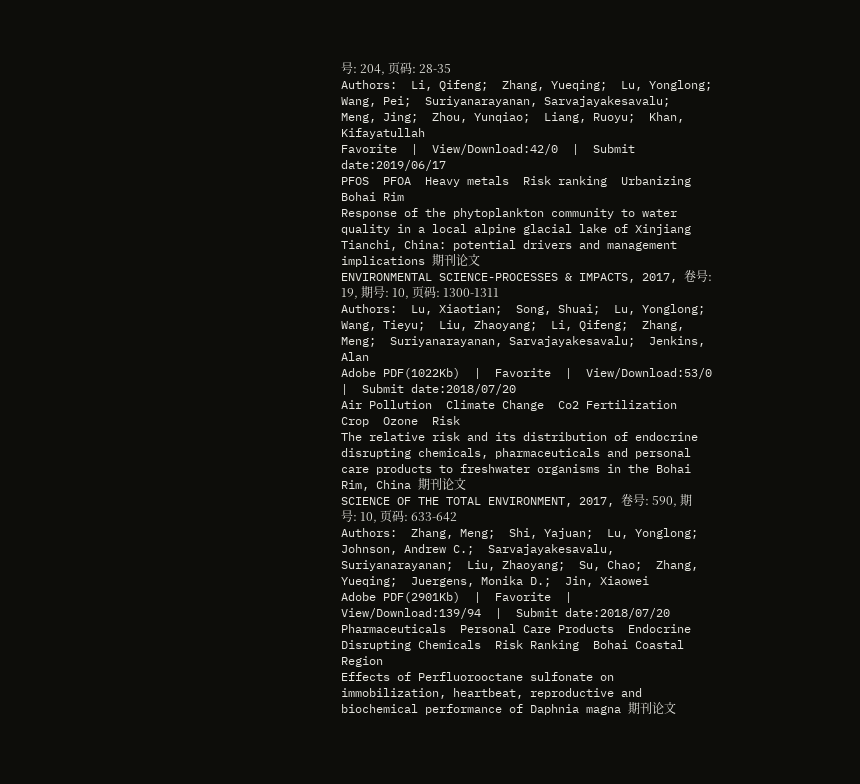号: 204, 页码: 28-35
Authors:  Li, Qifeng;  Zhang, Yueqing;  Lu, Yonglong;  Wang, Pei;  Suriyanarayanan, Sarvajayakesavalu;  Meng, Jing;  Zhou, Yunqiao;  Liang, Ruoyu;  Khan, Kifayatullah
Favorite  |  View/Download:42/0  |  Submit date:2019/06/17
PFOS  PFOA  Heavy metals  Risk ranking  Urbanizing Bohai Rim
Response of the phytoplankton community to water quality in a local alpine glacial lake of Xinjiang Tianchi, China: potential drivers and management implications 期刊论文
ENVIRONMENTAL SCIENCE-PROCESSES & IMPACTS, 2017, 卷号: 19, 期号: 10, 页码: 1300-1311
Authors:  Lu, Xiaotian;  Song, Shuai;  Lu, Yonglong;  Wang, Tieyu;  Liu, Zhaoyang;  Li, Qifeng;  Zhang, Meng;  Suriyanarayanan, Sarvajayakesavalu;  Jenkins, Alan
Adobe PDF(1022Kb)  |  Favorite  |  View/Download:53/0  |  Submit date:2018/07/20
Air Pollution  Climate Change  Co2 Fertilization  Crop  Ozone  Risk
The relative risk and its distribution of endocrine disrupting chemicals, pharmaceuticals and personal care products to freshwater organisms in the Bohai Rim, China 期刊论文
SCIENCE OF THE TOTAL ENVIRONMENT, 2017, 卷号: 590, 期号: 10, 页码: 633-642
Authors:  Zhang, Meng;  Shi, Yajuan;  Lu, Yonglong;  Johnson, Andrew C.;  Sarvajayakesavalu, Suriyanarayanan;  Liu, Zhaoyang;  Su, Chao;  Zhang, Yueqing;  Juergens, Monika D.;  Jin, Xiaowei
Adobe PDF(2901Kb)  |  Favorite  |  View/Download:139/94  |  Submit date:2018/07/20
Pharmaceuticals  Personal Care Products  Endocrine Disrupting Chemicals  Risk Ranking  Bohai Coastal Region
Effects of Perfluorooctane sulfonate on immobilization, heartbeat, reproductive and biochemical performance of Daphnia magna 期刊论文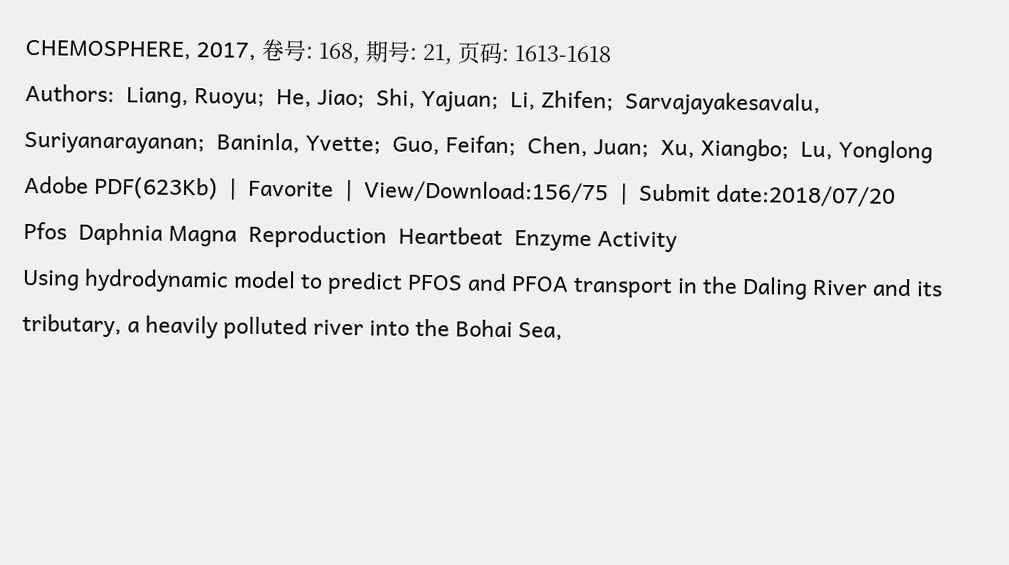CHEMOSPHERE, 2017, 卷号: 168, 期号: 21, 页码: 1613-1618
Authors:  Liang, Ruoyu;  He, Jiao;  Shi, Yajuan;  Li, Zhifen;  Sarvajayakesavalu, Suriyanarayanan;  Baninla, Yvette;  Guo, Feifan;  Chen, Juan;  Xu, Xiangbo;  Lu, Yonglong
Adobe PDF(623Kb)  |  Favorite  |  View/Download:156/75  |  Submit date:2018/07/20
Pfos  Daphnia Magna  Reproduction  Heartbeat  Enzyme Activity
Using hydrodynamic model to predict PFOS and PFOA transport in the Daling River and its tributary, a heavily polluted river into the Bohai Sea,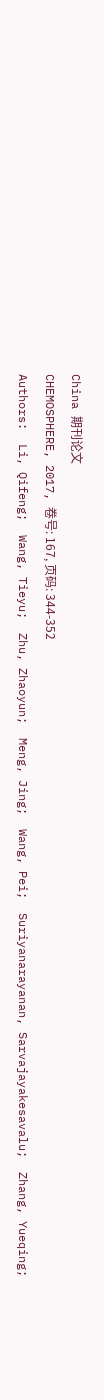China 期刊论文
CHEMOSPHERE, 2017, 卷号: 167, 页码: 344-352
Authors:  Li, Qifeng;  Wang, Tieyu;  Zhu, Zhaoyun;  Meng, Jing;  Wang, Pei;  Suriyanarayanan, Sarvajayakesavalu;  Zhang, Yueqing;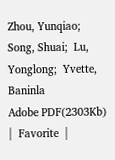Zhou, Yunqiao;  Song, Shuai;  Lu, Yonglong;  Yvette, Baninla
Adobe PDF(2303Kb)  |  Favorite  |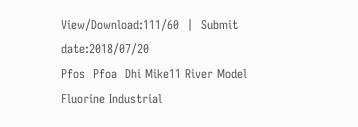View/Download:111/60  |  Submit date:2018/07/20
Pfos  Pfoa  Dhi Mike11 River Model  Fluorine Industrial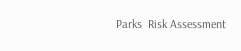Parks  Risk Assessment